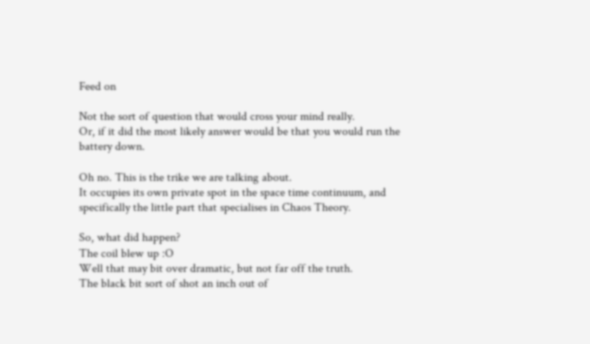Feed on

Not the sort of question that would cross your mind really.
Or, if it did the most likely answer would be that you would run the battery down.

Oh no. This is the trike we are talking about.
It occupies its own private spot in the space time continuum, and specifically the little part that specialises in Chaos Theory.

So, what did happen?
The coil blew up :O
Well that may bit over dramatic, but not far off the truth.
The black bit sort of shot an inch out of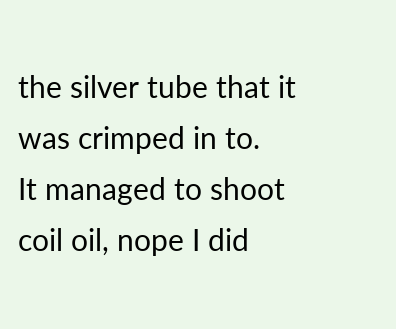the silver tube that it was crimped in to.
It managed to shoot coil oil, nope I did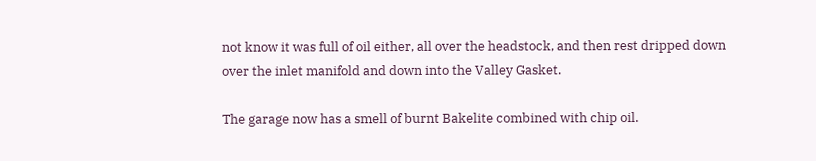not know it was full of oil either, all over the headstock, and then rest dripped down over the inlet manifold and down into the Valley Gasket.

The garage now has a smell of burnt Bakelite combined with chip oil.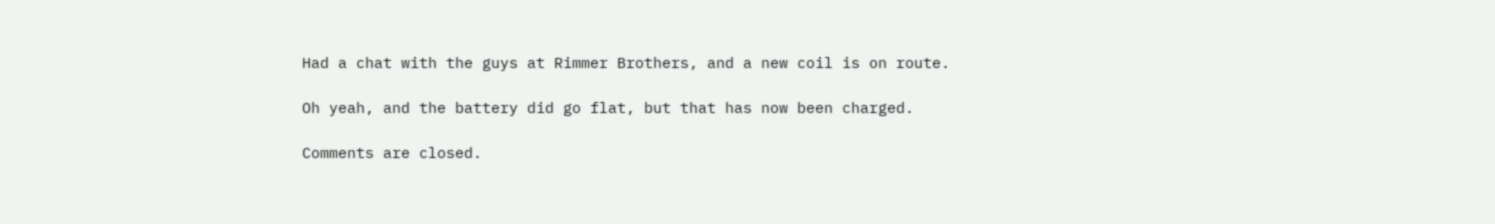Had a chat with the guys at Rimmer Brothers, and a new coil is on route.

Oh yeah, and the battery did go flat, but that has now been charged.

Comments are closed.